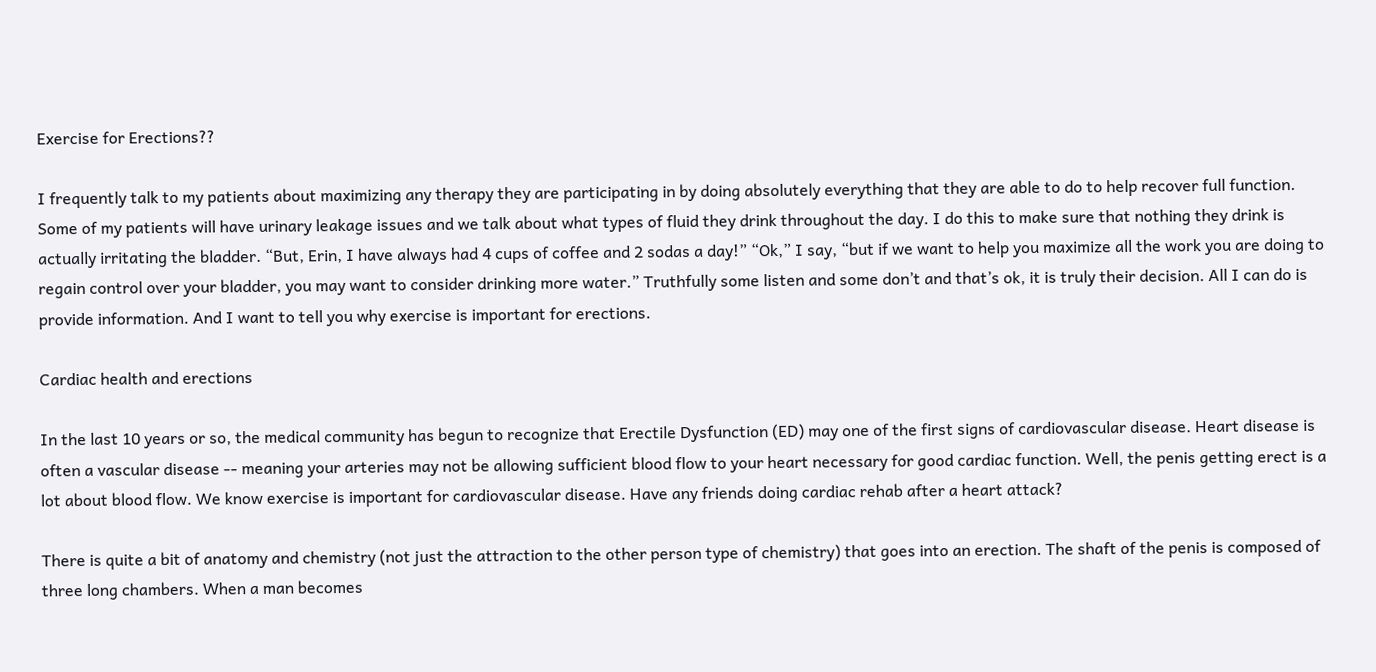Exercise for Erections??

I frequently talk to my patients about maximizing any therapy they are participating in by doing absolutely everything that they are able to do to help recover full function. Some of my patients will have urinary leakage issues and we talk about what types of fluid they drink throughout the day. I do this to make sure that nothing they drink is actually irritating the bladder. “But, Erin, I have always had 4 cups of coffee and 2 sodas a day!” “Ok,” I say, “but if we want to help you maximize all the work you are doing to regain control over your bladder, you may want to consider drinking more water.” Truthfully some listen and some don’t and that’s ok, it is truly their decision. All I can do is provide information. And I want to tell you why exercise is important for erections.

Cardiac health and erections

In the last 10 years or so, the medical community has begun to recognize that Erectile Dysfunction (ED) may one of the first signs of cardiovascular disease. Heart disease is often a vascular disease -- meaning your arteries may not be allowing sufficient blood flow to your heart necessary for good cardiac function. Well, the penis getting erect is a lot about blood flow. We know exercise is important for cardiovascular disease. Have any friends doing cardiac rehab after a heart attack?

There is quite a bit of anatomy and chemistry (not just the attraction to the other person type of chemistry) that goes into an erection. The shaft of the penis is composed of three long chambers. When a man becomes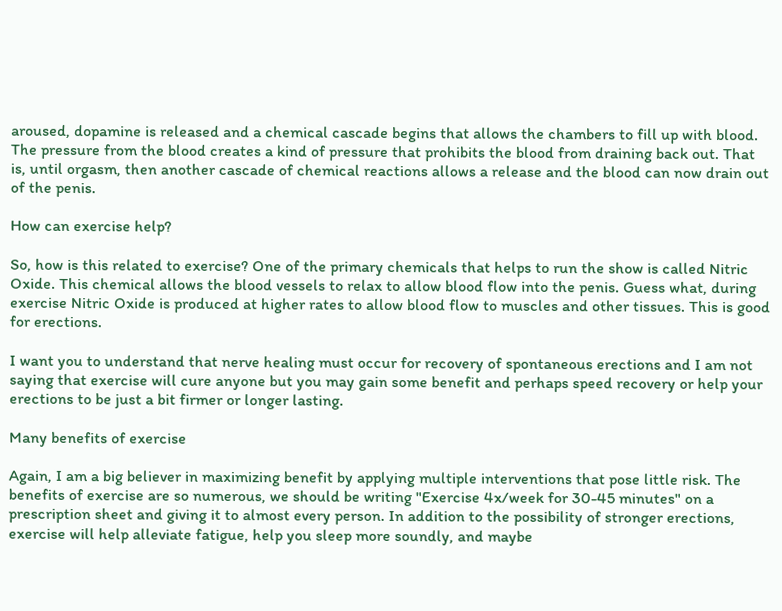aroused, dopamine is released and a chemical cascade begins that allows the chambers to fill up with blood. The pressure from the blood creates a kind of pressure that prohibits the blood from draining back out. That is, until orgasm, then another cascade of chemical reactions allows a release and the blood can now drain out of the penis.

How can exercise help?

So, how is this related to exercise? One of the primary chemicals that helps to run the show is called Nitric Oxide. This chemical allows the blood vessels to relax to allow blood flow into the penis. Guess what, during exercise Nitric Oxide is produced at higher rates to allow blood flow to muscles and other tissues. This is good for erections.

I want you to understand that nerve healing must occur for recovery of spontaneous erections and I am not saying that exercise will cure anyone but you may gain some benefit and perhaps speed recovery or help your erections to be just a bit firmer or longer lasting.

Many benefits of exercise

Again, I am a big believer in maximizing benefit by applying multiple interventions that pose little risk. The benefits of exercise are so numerous, we should be writing "Exercise 4x/week for 30-45 minutes" on a prescription sheet and giving it to almost every person. In addition to the possibility of stronger erections, exercise will help alleviate fatigue, help you sleep more soundly, and maybe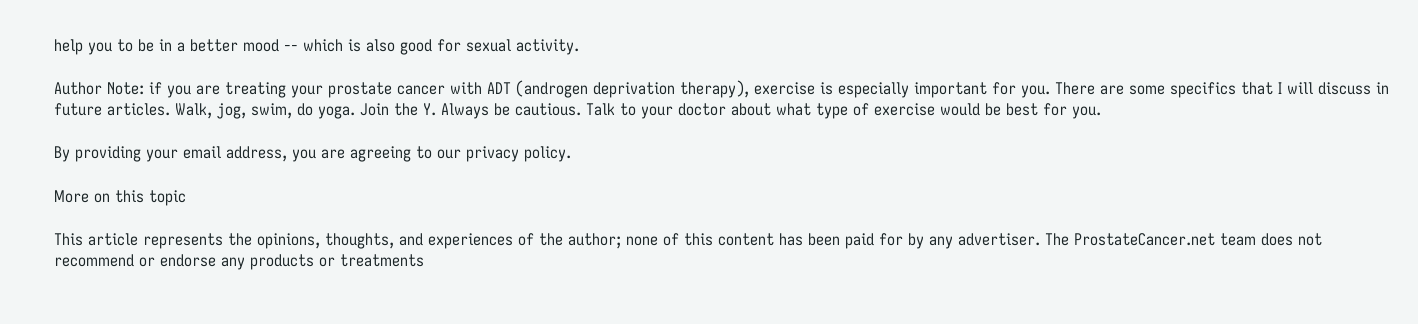help you to be in a better mood -- which is also good for sexual activity.

Author Note: if you are treating your prostate cancer with ADT (androgen deprivation therapy), exercise is especially important for you. There are some specifics that I will discuss in future articles. Walk, jog, swim, do yoga. Join the Y. Always be cautious. Talk to your doctor about what type of exercise would be best for you.

By providing your email address, you are agreeing to our privacy policy.

More on this topic

This article represents the opinions, thoughts, and experiences of the author; none of this content has been paid for by any advertiser. The ProstateCancer.net team does not recommend or endorse any products or treatments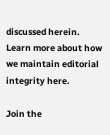discussed herein. Learn more about how we maintain editorial integrity here.

Join the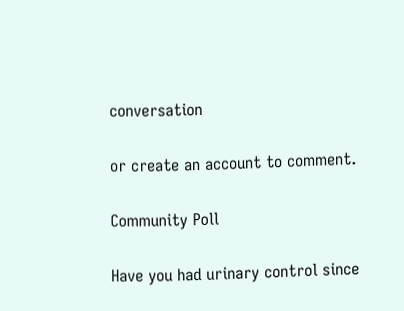conversation

or create an account to comment.

Community Poll

Have you had urinary control since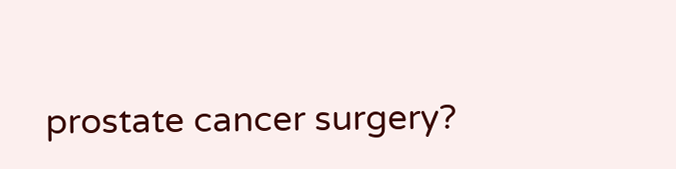prostate cancer surgery?